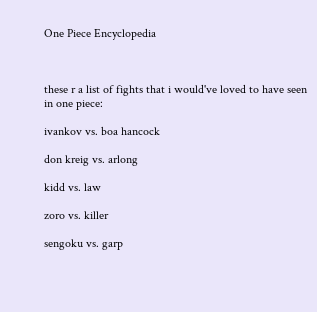One Piece Encyclopedia



these r a list of fights that i would've loved to have seen in one piece:

ivankov vs. boa hancock

don kreig vs. arlong

kidd vs. law

zoro vs. killer

sengoku vs. garp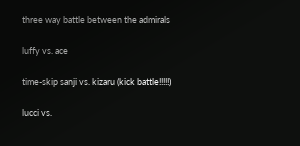three way battle between the admirals

luffy vs. ace

time-skip sanji vs. kizaru (kick battle!!!!!)

lucci vs.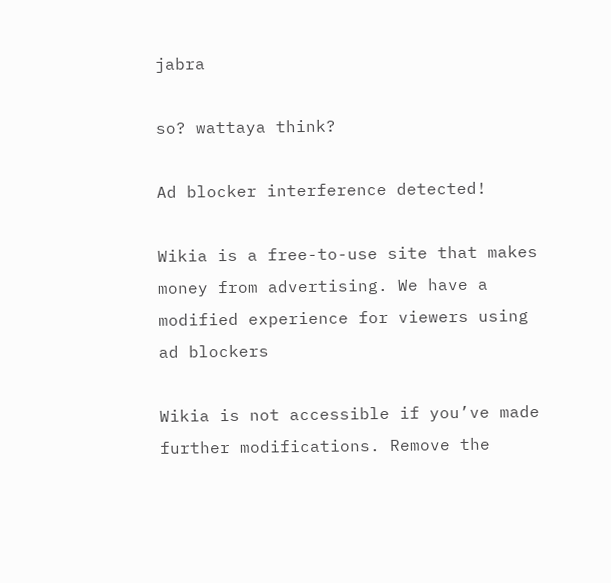jabra

so? wattaya think?

Ad blocker interference detected!

Wikia is a free-to-use site that makes money from advertising. We have a modified experience for viewers using ad blockers

Wikia is not accessible if you’ve made further modifications. Remove the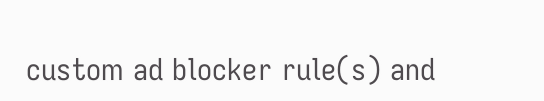custom ad blocker rule(s) and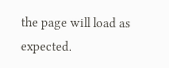the page will load as expected.